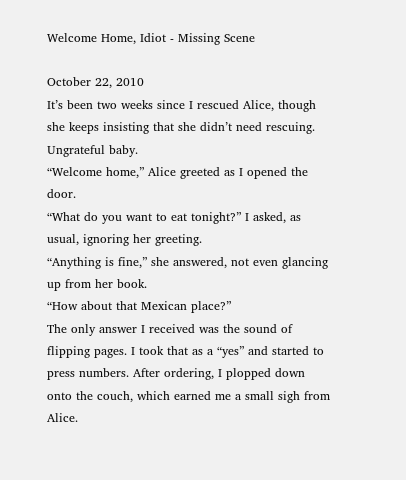Welcome Home, Idiot - Missing Scene

October 22, 2010
It’s been two weeks since I rescued Alice, though she keeps insisting that she didn’t need rescuing. Ungrateful baby.
“Welcome home,” Alice greeted as I opened the door.
“What do you want to eat tonight?” I asked, as usual, ignoring her greeting.
“Anything is fine,” she answered, not even glancing up from her book.
“How about that Mexican place?”
The only answer I received was the sound of flipping pages. I took that as a “yes” and started to press numbers. After ordering, I plopped down onto the couch, which earned me a small sigh from Alice.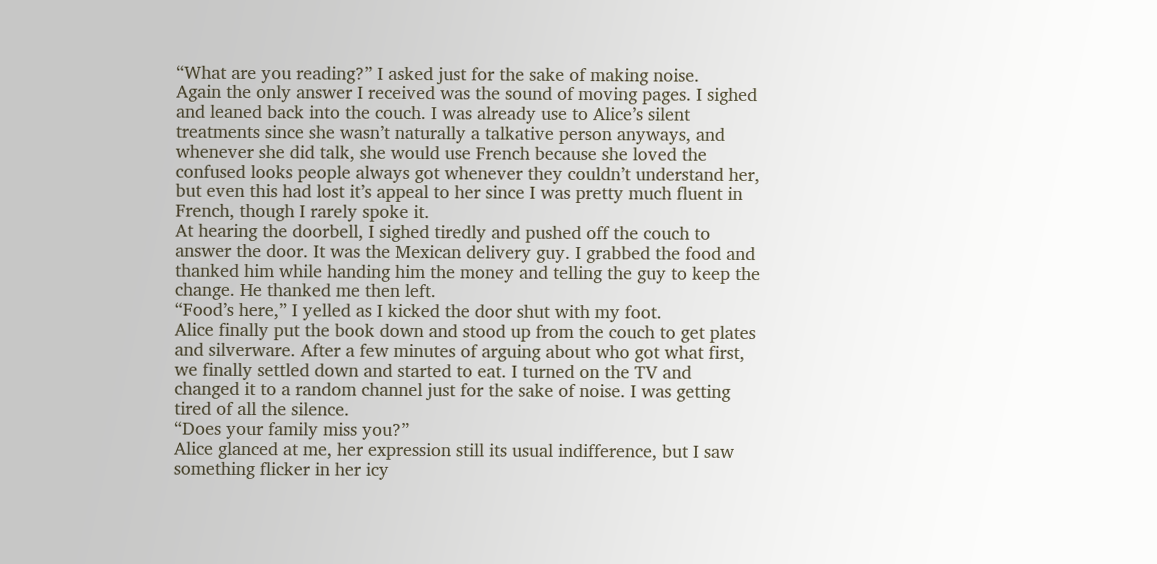“What are you reading?” I asked just for the sake of making noise.
Again the only answer I received was the sound of moving pages. I sighed and leaned back into the couch. I was already use to Alice’s silent treatments since she wasn’t naturally a talkative person anyways, and whenever she did talk, she would use French because she loved the confused looks people always got whenever they couldn’t understand her, but even this had lost it’s appeal to her since I was pretty much fluent in French, though I rarely spoke it.
At hearing the doorbell, I sighed tiredly and pushed off the couch to answer the door. It was the Mexican delivery guy. I grabbed the food and thanked him while handing him the money and telling the guy to keep the change. He thanked me then left.
“Food’s here,” I yelled as I kicked the door shut with my foot.
Alice finally put the book down and stood up from the couch to get plates and silverware. After a few minutes of arguing about who got what first, we finally settled down and started to eat. I turned on the TV and changed it to a random channel just for the sake of noise. I was getting tired of all the silence.
“Does your family miss you?”
Alice glanced at me, her expression still its usual indifference, but I saw something flicker in her icy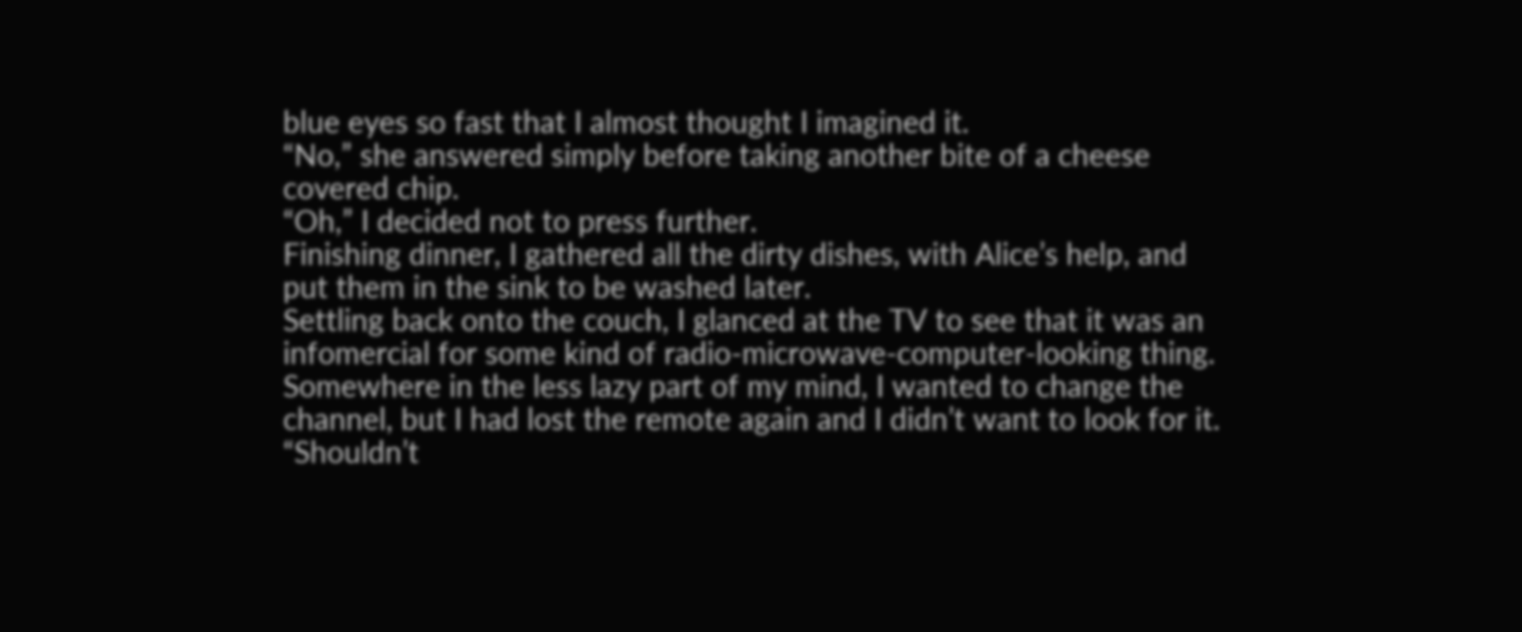blue eyes so fast that I almost thought I imagined it.
“No,” she answered simply before taking another bite of a cheese covered chip.
“Oh,” I decided not to press further.
Finishing dinner, I gathered all the dirty dishes, with Alice’s help, and put them in the sink to be washed later.
Settling back onto the couch, I glanced at the TV to see that it was an infomercial for some kind of radio-microwave-computer-looking thing. Somewhere in the less lazy part of my mind, I wanted to change the channel, but I had lost the remote again and I didn’t want to look for it.
“Shouldn’t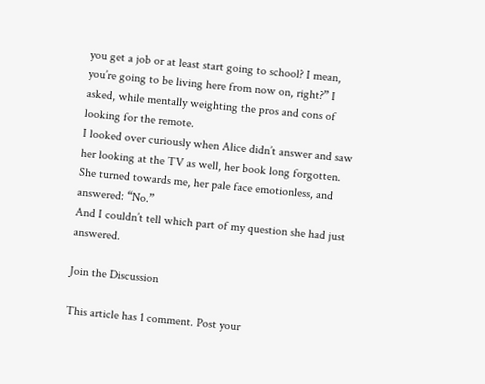you get a job or at least start going to school? I mean, you’re going to be living here from now on, right?” I asked, while mentally weighting the pros and cons of looking for the remote.
I looked over curiously when Alice didn’t answer and saw her looking at the TV as well, her book long forgotten.
She turned towards me, her pale face emotionless, and answered: “No.”
And I couldn’t tell which part of my question she had just answered.

Join the Discussion

This article has 1 comment. Post your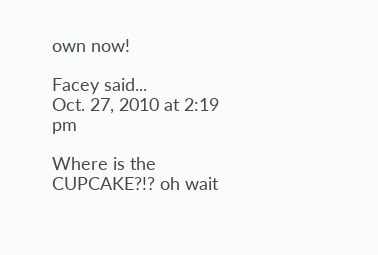own now!

Facey said...
Oct. 27, 2010 at 2:19 pm

Where is the CUPCAKE?!? oh wait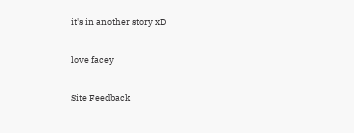it's in another story xD

love facey

Site Feedback